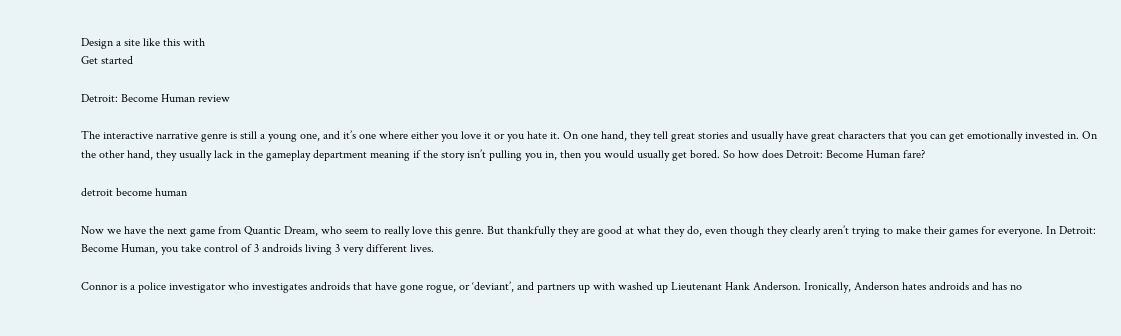Design a site like this with
Get started

Detroit: Become Human review

The interactive narrative genre is still a young one, and it’s one where either you love it or you hate it. On one hand, they tell great stories and usually have great characters that you can get emotionally invested in. On the other hand, they usually lack in the gameplay department meaning if the story isn’t pulling you in, then you would usually get bored. So how does Detroit: Become Human fare?

detroit become human

Now we have the next game from Quantic Dream, who seem to really love this genre. But thankfully they are good at what they do, even though they clearly aren’t trying to make their games for everyone. In Detroit: Become Human, you take control of 3 androids living 3 very different lives.

Connor is a police investigator who investigates androids that have gone rogue, or ‘deviant’, and partners up with washed up Lieutenant Hank Anderson. Ironically, Anderson hates androids and has no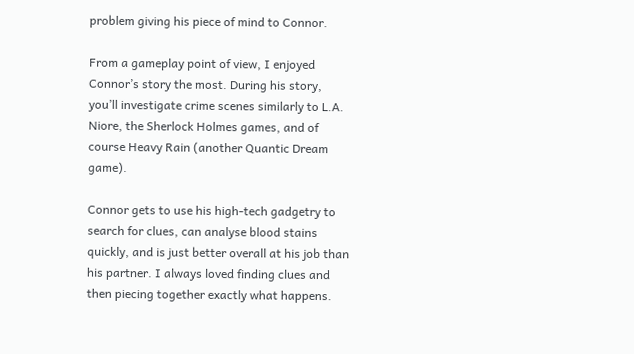problem giving his piece of mind to Connor.

From a gameplay point of view, I enjoyed Connor’s story the most. During his story, you’ll investigate crime scenes similarly to L.A. Niore, the Sherlock Holmes games, and of course Heavy Rain (another Quantic Dream game).

Connor gets to use his high-tech gadgetry to search for clues, can analyse blood stains quickly, and is just better overall at his job than his partner. I always loved finding clues and then piecing together exactly what happens.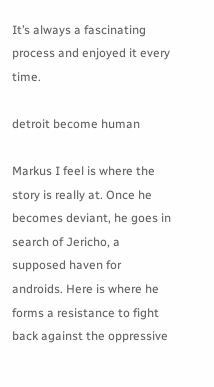It’s always a fascinating process and enjoyed it every time.

detroit become human

Markus I feel is where the story is really at. Once he becomes deviant, he goes in search of Jericho, a supposed haven for androids. Here is where he forms a resistance to fight back against the oppressive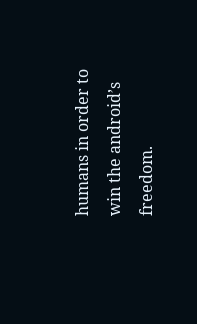humans in order to win the android’s freedom.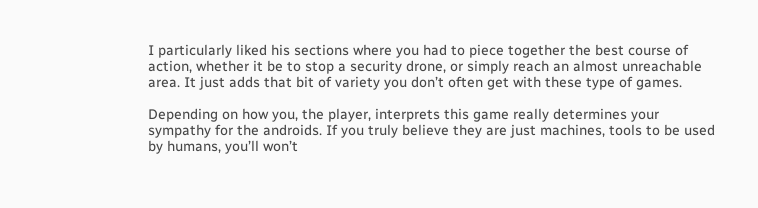I particularly liked his sections where you had to piece together the best course of action, whether it be to stop a security drone, or simply reach an almost unreachable area. It just adds that bit of variety you don’t often get with these type of games.

Depending on how you, the player, interprets this game really determines your sympathy for the androids. If you truly believe they are just machines, tools to be used by humans, you’ll won’t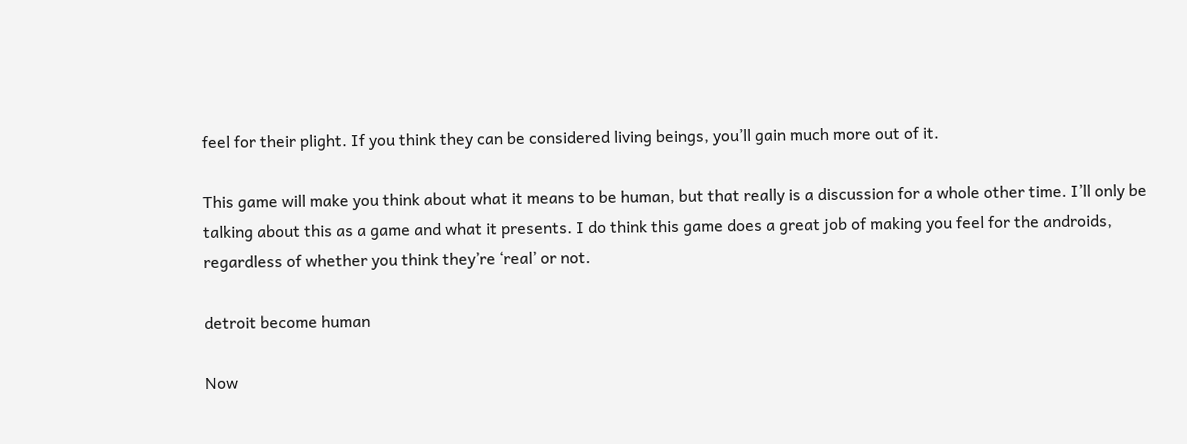feel for their plight. If you think they can be considered living beings, you’ll gain much more out of it.

This game will make you think about what it means to be human, but that really is a discussion for a whole other time. I’ll only be talking about this as a game and what it presents. I do think this game does a great job of making you feel for the androids, regardless of whether you think they’re ‘real’ or not.

detroit become human

Now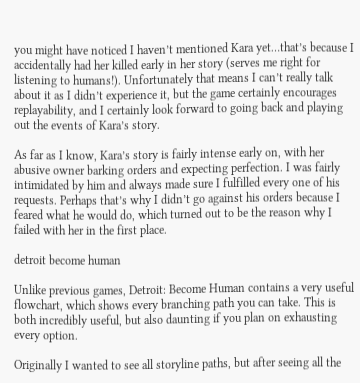you might have noticed I haven’t mentioned Kara yet…that’s because I accidentally had her killed early in her story (serves me right for listening to humans!). Unfortunately that means I can’t really talk about it as I didn’t experience it, but the game certainly encourages replayability, and I certainly look forward to going back and playing out the events of Kara’s story.

As far as I know, Kara’s story is fairly intense early on, with her abusive owner barking orders and expecting perfection. I was fairly intimidated by him and always made sure I fulfilled every one of his requests. Perhaps that’s why I didn’t go against his orders because I feared what he would do, which turned out to be the reason why I failed with her in the first place.

detroit become human

Unlike previous games, Detroit: Become Human contains a very useful flowchart, which shows every branching path you can take. This is both incredibly useful, but also daunting if you plan on exhausting every option.

Originally I wanted to see all storyline paths, but after seeing all the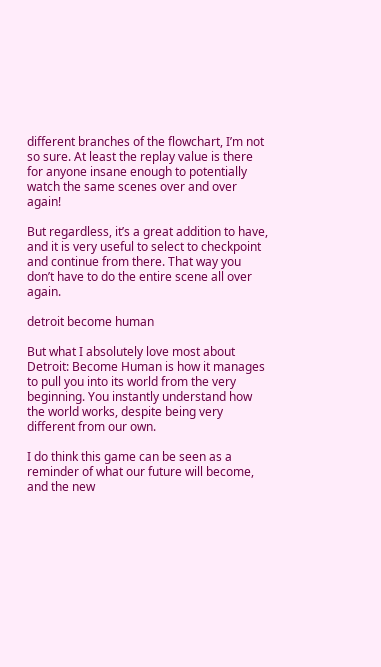different branches of the flowchart, I’m not so sure. At least the replay value is there for anyone insane enough to potentially watch the same scenes over and over again!

But regardless, it’s a great addition to have, and it is very useful to select to checkpoint and continue from there. That way you don’t have to do the entire scene all over again.

detroit become human

But what I absolutely love most about Detroit: Become Human is how it manages to pull you into its world from the very beginning. You instantly understand how the world works, despite being very different from our own.

I do think this game can be seen as a reminder of what our future will become, and the new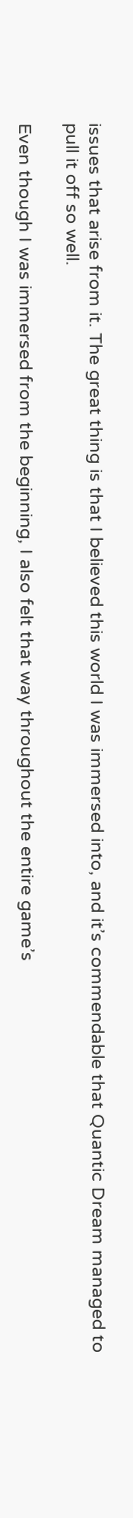issues that arise from it. The great thing is that I believed this world I was immersed into, and it’s commendable that Quantic Dream managed to pull it off so well.

Even though I was immersed from the beginning, I also felt that way throughout the entire game’s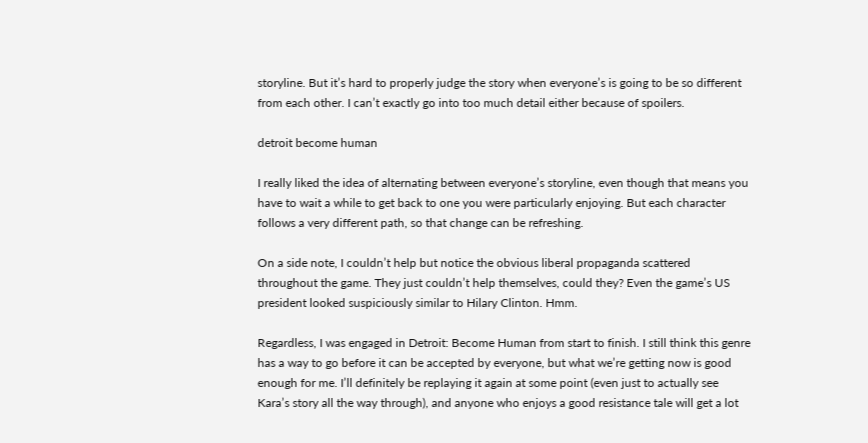storyline. But it’s hard to properly judge the story when everyone’s is going to be so different from each other. I can’t exactly go into too much detail either because of spoilers.

detroit become human

I really liked the idea of alternating between everyone’s storyline, even though that means you have to wait a while to get back to one you were particularly enjoying. But each character follows a very different path, so that change can be refreshing.

On a side note, I couldn’t help but notice the obvious liberal propaganda scattered throughout the game. They just couldn’t help themselves, could they? Even the game’s US president looked suspiciously similar to Hilary Clinton. Hmm.

Regardless, I was engaged in Detroit: Become Human from start to finish. I still think this genre has a way to go before it can be accepted by everyone, but what we’re getting now is good enough for me. I’ll definitely be replaying it again at some point (even just to actually see Kara’s story all the way through), and anyone who enjoys a good resistance tale will get a lot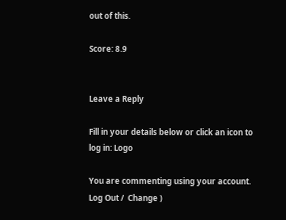out of this.

Score: 8.9


Leave a Reply

Fill in your details below or click an icon to log in: Logo

You are commenting using your account. Log Out /  Change )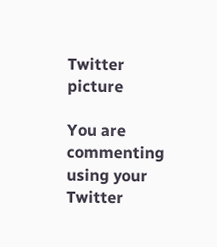Twitter picture

You are commenting using your Twitter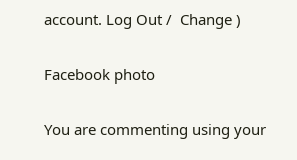account. Log Out /  Change )

Facebook photo

You are commenting using your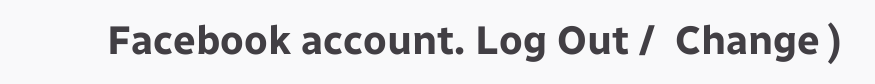Facebook account. Log Out /  Change )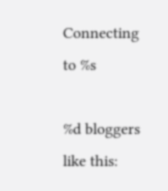Connecting to %s

%d bloggers like this: